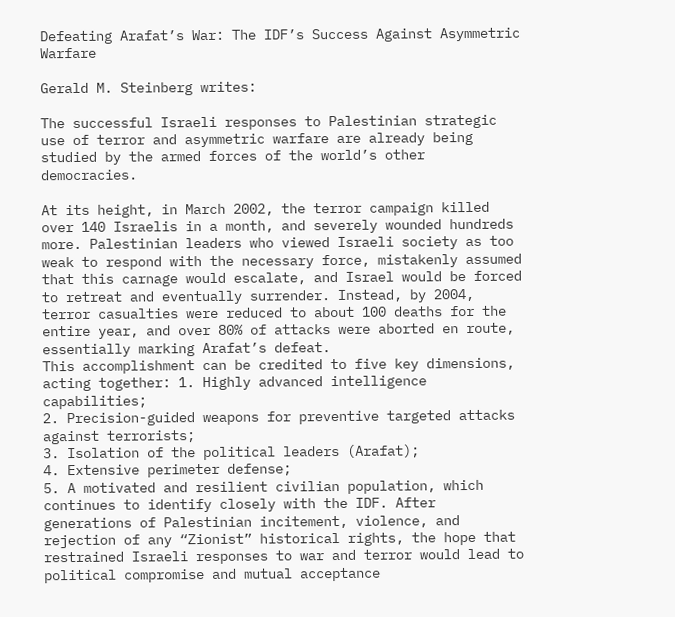Defeating Arafat’s War: The IDF’s Success Against Asymmetric Warfare

Gerald M. Steinberg writes:

The successful Israeli responses to Palestinian strategic use of terror and asymmetric warfare are already being studied by the armed forces of the world’s other democracies.

At its height, in March 2002, the terror campaign killed over 140 Israelis in a month, and severely wounded hundreds more. Palestinian leaders who viewed Israeli society as too weak to respond with the necessary force, mistakenly assumed that this carnage would escalate, and Israel would be forced to retreat and eventually surrender. Instead, by 2004, terror casualties were reduced to about 100 deaths for the entire year, and over 80% of attacks were aborted en route, essentially marking Arafat’s defeat.
This accomplishment can be credited to five key dimensions, acting together: 1. Highly advanced intelligence capabilities;
2. Precision-guided weapons for preventive targeted attacks against terrorists;
3. Isolation of the political leaders (Arafat);
4. Extensive perimeter defense;
5. A motivated and resilient civilian population, which continues to identify closely with the IDF. After generations of Palestinian incitement, violence, and rejection of any “Zionist” historical rights, the hope that restrained Israeli responses to war and terror would lead to political compromise and mutual acceptance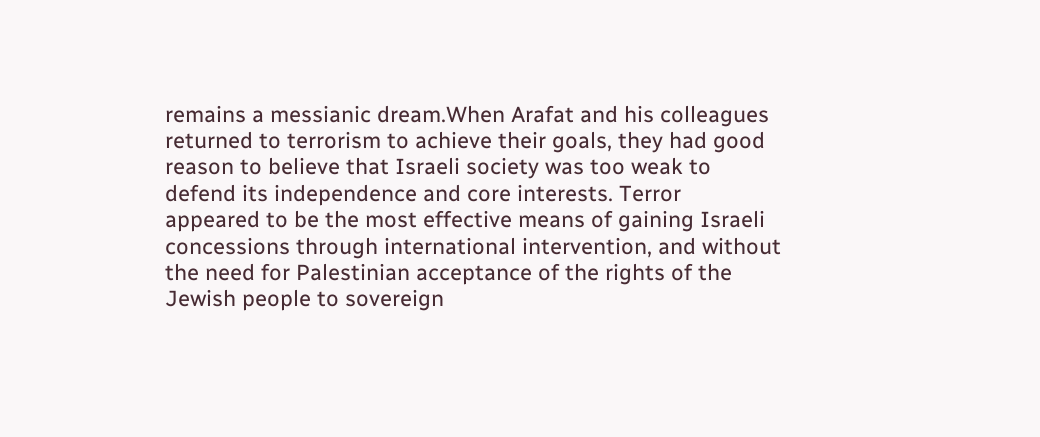remains a messianic dream.When Arafat and his colleagues returned to terrorism to achieve their goals, they had good reason to believe that Israeli society was too weak to defend its independence and core interests. Terror appeared to be the most effective means of gaining Israeli concessions through international intervention, and without the need for Palestinian acceptance of the rights of the Jewish people to sovereign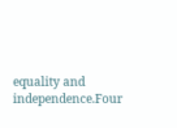equality and independence.Four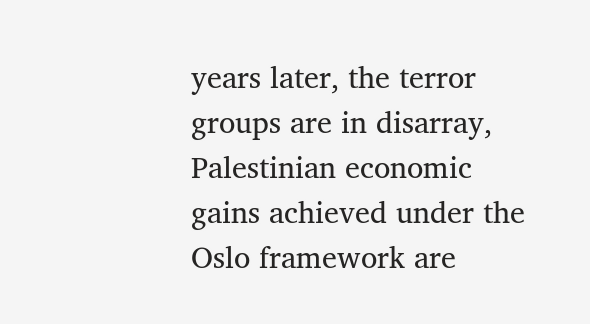years later, the terror groups are in disarray, Palestinian economic gains achieved under the Oslo framework are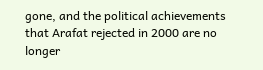gone, and the political achievements that Arafat rejected in 2000 are no longer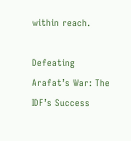within reach.

Defeating Arafat’s War: The IDF’s Success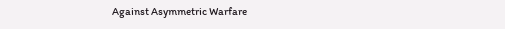Against Asymmetric Warfare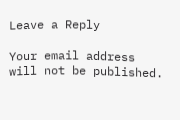Leave a Reply

Your email address will not be published.